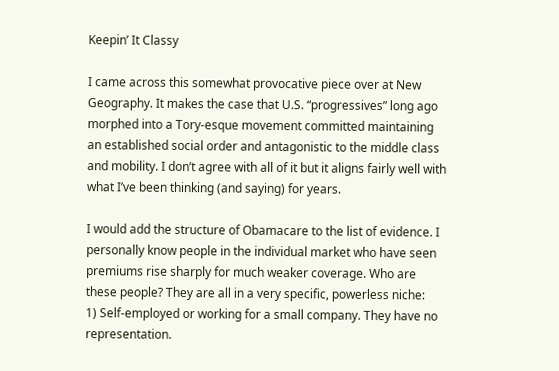Keepin’ It Classy

I came across this somewhat provocative piece over at New Geography. It makes the case that U.S. “progressives” long ago morphed into a Tory-esque movement committed maintaining an established social order and antagonistic to the middle class and mobility. I don’t agree with all of it but it aligns fairly well with what I’ve been thinking (and saying) for years.

I would add the structure of Obamacare to the list of evidence. I personally know people in the individual market who have seen premiums rise sharply for much weaker coverage. Who are these people? They are all in a very specific, powerless niche:
1) Self-employed or working for a small company. They have no representation.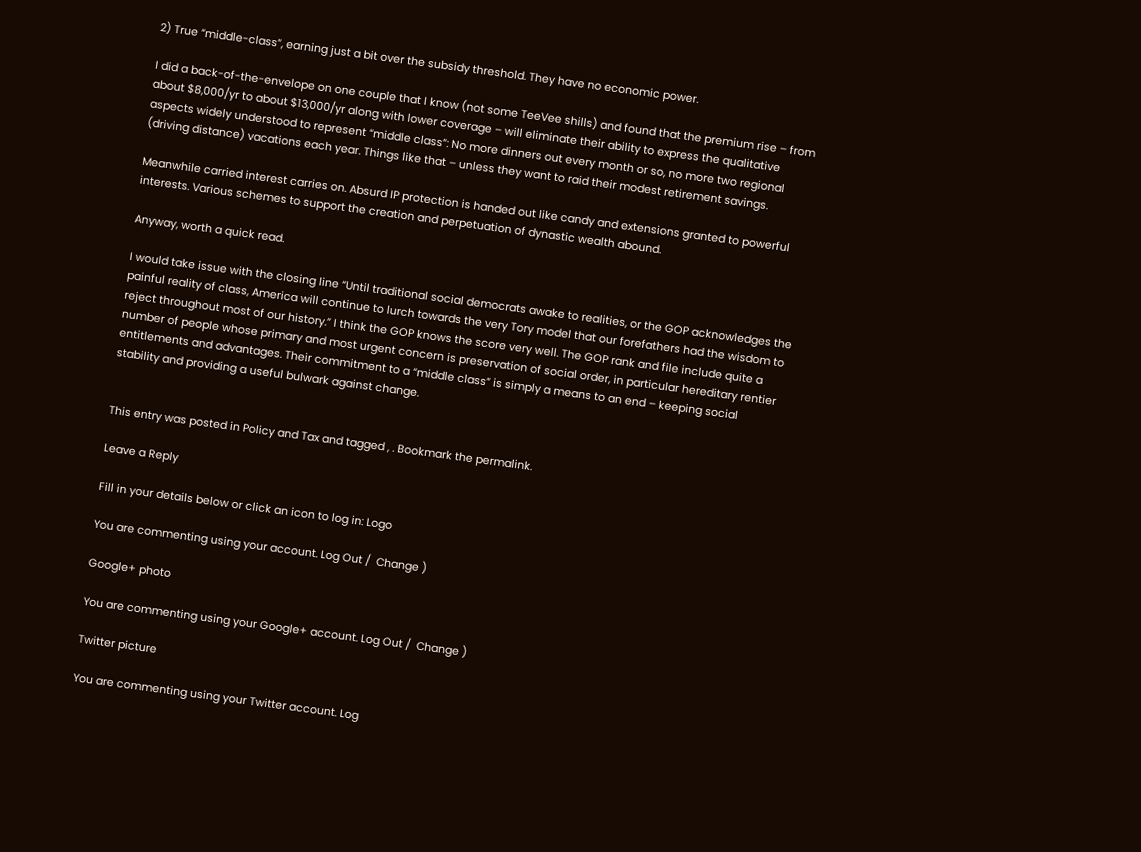2) True “middle-class”, earning just a bit over the subsidy threshold. They have no economic power.

I did a back-of-the-envelope on one couple that I know (not some TeeVee shills) and found that the premium rise – from about $8,000/yr to about $13,000/yr along with lower coverage – will eliminate their ability to express the qualitative aspects widely understood to represent “middle class”: No more dinners out every month or so, no more two regional (driving distance) vacations each year. Things like that – unless they want to raid their modest retirement savings.

Meanwhile carried interest carries on. Absurd IP protection is handed out like candy and extensions granted to powerful interests. Various schemes to support the creation and perpetuation of dynastic wealth abound.

Anyway, worth a quick read.

I would take issue with the closing line “Until traditional social democrats awake to realities, or the GOP acknowledges the painful reality of class, America will continue to lurch towards the very Tory model that our forefathers had the wisdom to reject throughout most of our history.” I think the GOP knows the score very well. The GOP rank and file include quite a number of people whose primary and most urgent concern is preservation of social order, in particular hereditary rentier entitlements and advantages. Their commitment to a “middle class” is simply a means to an end – keeping social stability and providing a useful bulwark against change.


This entry was posted in Policy and Tax and tagged , . Bookmark the permalink.

Leave a Reply

Fill in your details below or click an icon to log in: Logo

You are commenting using your account. Log Out /  Change )

Google+ photo

You are commenting using your Google+ account. Log Out /  Change )

Twitter picture

You are commenting using your Twitter account. Log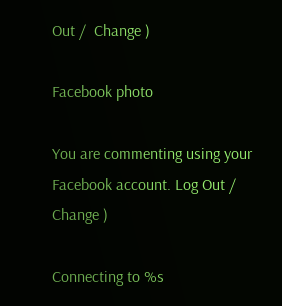Out /  Change )

Facebook photo

You are commenting using your Facebook account. Log Out /  Change )

Connecting to %s